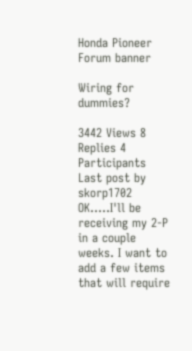Honda Pioneer Forum banner

Wiring for dummies?

3442 Views 8 Replies 4 Participants Last post by  skorp1702
OK.....I'll be receiving my 2-P in a couple weeks. I want to add a few items that will require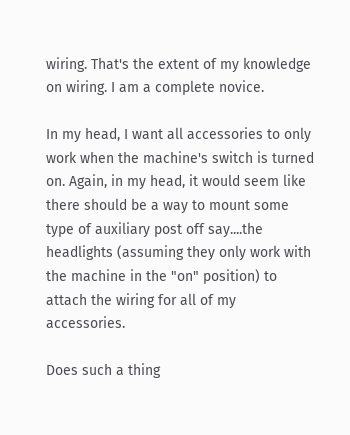wiring. That's the extent of my knowledge on wiring. I am a complete novice.

In my head, I want all accessories to only work when the machine's switch is turned on. Again, in my head, it would seem like there should be a way to mount some type of auxiliary post off say....the headlights (assuming they only work with the machine in the "on" position) to attach the wiring for all of my accessories.

Does such a thing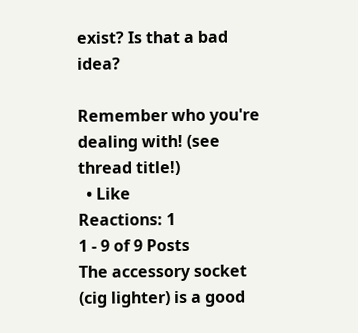exist? Is that a bad idea?

Remember who you're dealing with! (see thread title!)
  • Like
Reactions: 1
1 - 9 of 9 Posts
The accessory socket (cig lighter) is a good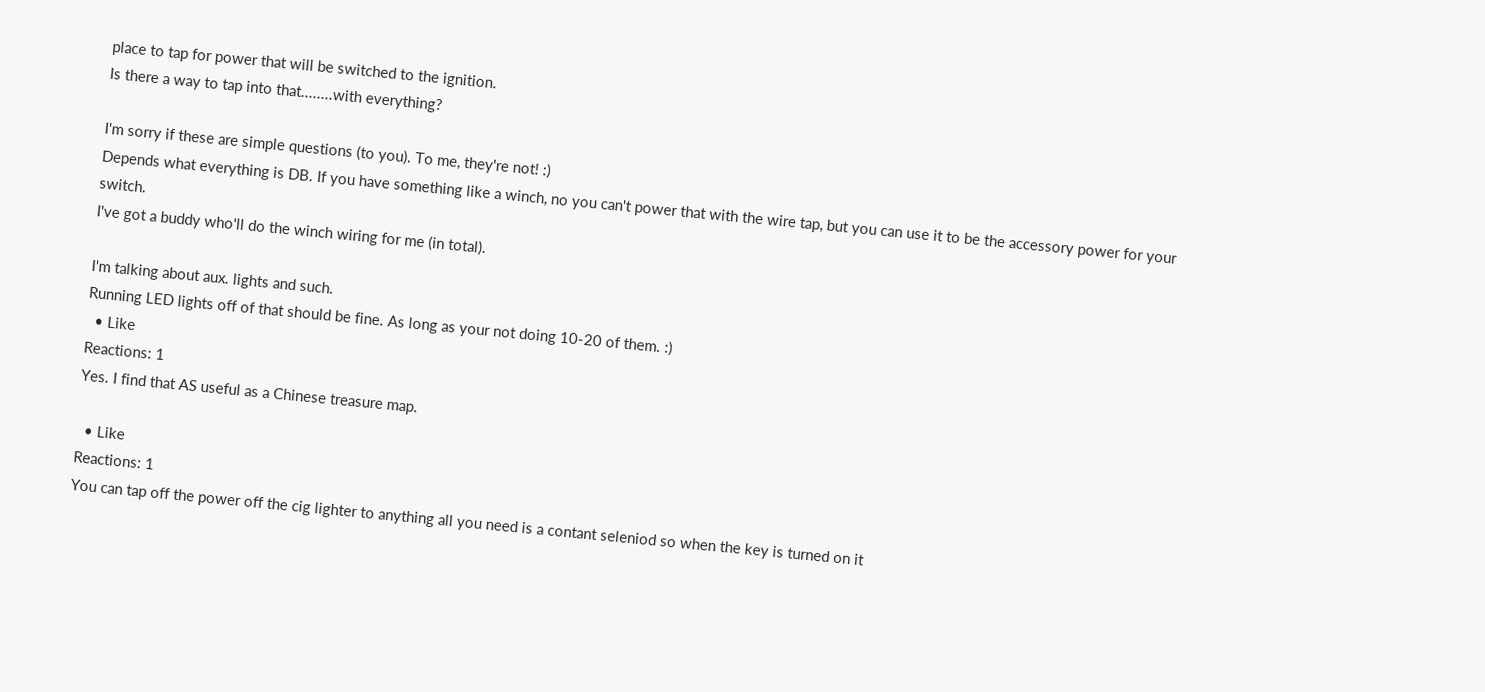place to tap for power that will be switched to the ignition.
Is there a way to tap into that........with everything?

I'm sorry if these are simple questions (to you). To me, they're not! :)
Depends what everything is DB. If you have something like a winch, no you can't power that with the wire tap, but you can use it to be the accessory power for your switch.
I've got a buddy who'll do the winch wiring for me (in total).

I'm talking about aux. lights and such.
Running LED lights off of that should be fine. As long as your not doing 10-20 of them. :)
  • Like
Reactions: 1
Yes. I find that AS useful as a Chinese treasure map.

  • Like
Reactions: 1
You can tap off the power off the cig lighter to anything all you need is a contant seleniod so when the key is turned on it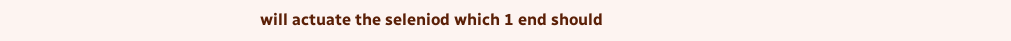will actuate the seleniod which 1 end should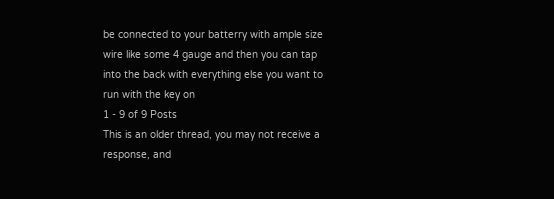be connected to your batterry with ample size wire like some 4 gauge and then you can tap into the back with everything else you want to run with the key on
1 - 9 of 9 Posts
This is an older thread, you may not receive a response, and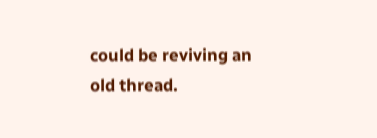could be reviving an old thread.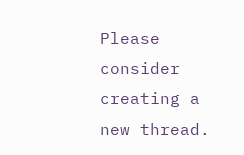Please consider creating a new thread.